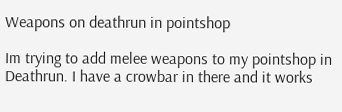Weapons on deathrun in pointshop

Im trying to add melee weapons to my pointshop in Deathrun. I have a crowbar in there and it works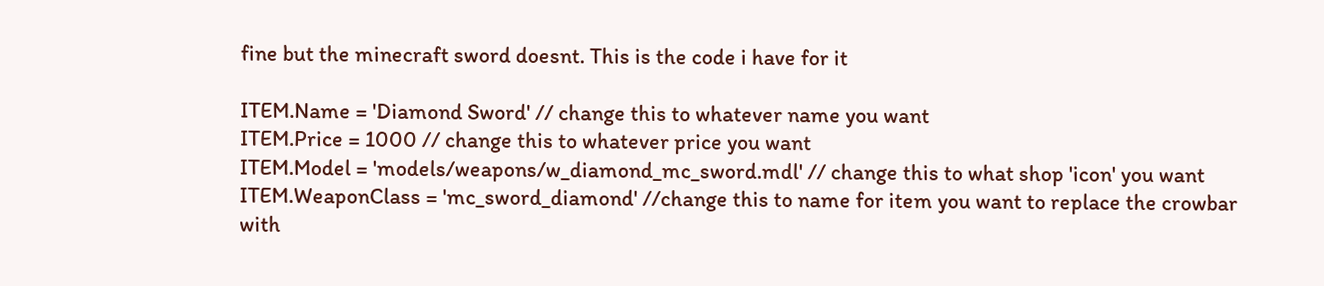fine but the minecraft sword doesnt. This is the code i have for it

ITEM.Name = 'Diamond Sword' // change this to whatever name you want
ITEM.Price = 1000 // change this to whatever price you want
ITEM.Model = 'models/weapons/w_diamond_mc_sword.mdl' // change this to what shop 'icon' you want
ITEM.WeaponClass = 'mc_sword_diamond' //change this to name for item you want to replace the crowbar with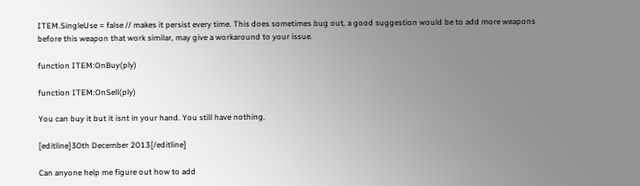ITEM.SingleUse = false // makes it persist every time. This does sometimes bug out, a good suggestion would be to add more weapons before this weapon that work similar, may give a workaround to your issue.

function ITEM:OnBuy(ply)

function ITEM:OnSell(ply)

You can buy it but it isnt in your hand. You still have nothing.

[editline]30th December 2013[/editline]

Can anyone help me figure out how to add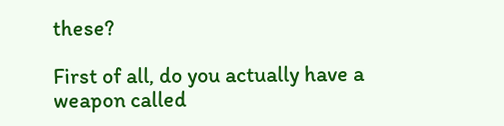these?

First of all, do you actually have a weapon called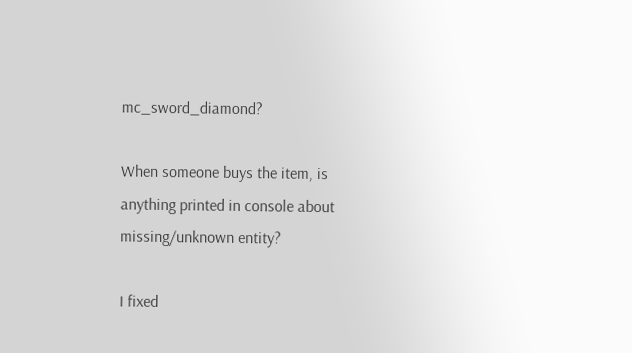mc_sword_diamond?

When someone buys the item, is anything printed in console about missing/unknown entity?

I fixed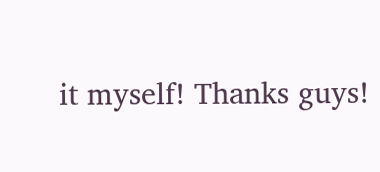it myself! Thanks guys!